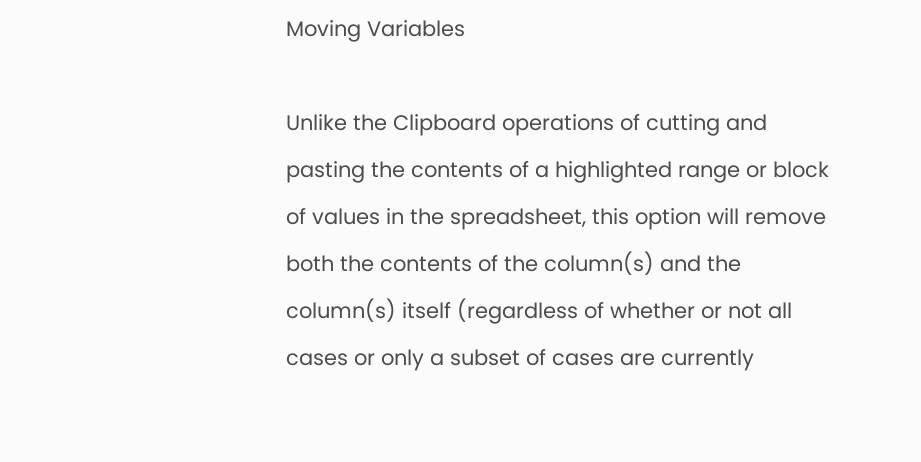Moving Variables

Unlike the Clipboard operations of cutting and pasting the contents of a highlighted range or block of values in the spreadsheet, this option will remove both the contents of the column(s) and the column(s) itself (regardless of whether or not all cases or only a subset of cases are currently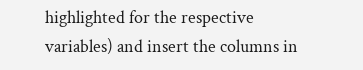highlighted for the respective variables) and insert the columns in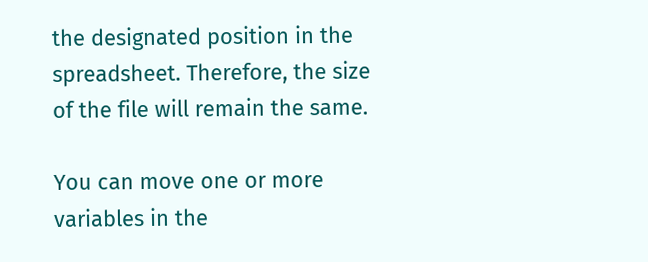the designated position in the spreadsheet. Therefore, the size of the file will remain the same.

You can move one or more variables in the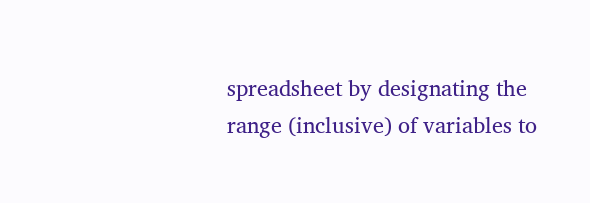spreadsheet by designating the range (inclusive) of variables to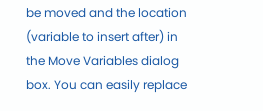be moved and the location (variable to insert after) in the Move Variables dialog box. You can easily replace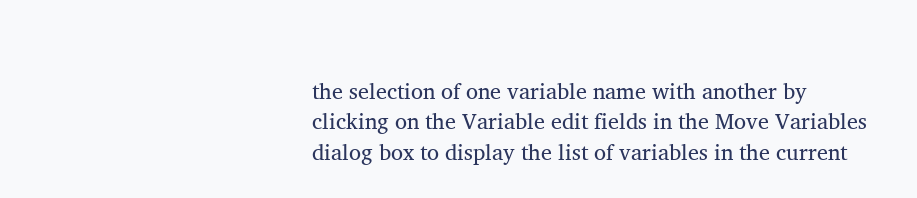the selection of one variable name with another by clicking on the Variable edit fields in the Move Variables dialog box to display the list of variables in the current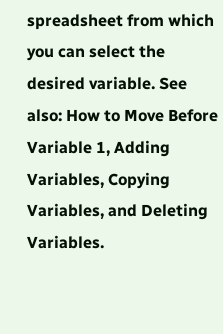spreadsheet from which you can select the desired variable. See also: How to Move Before Variable 1, Adding Variables, Copying Variables, and Deleting Variables.